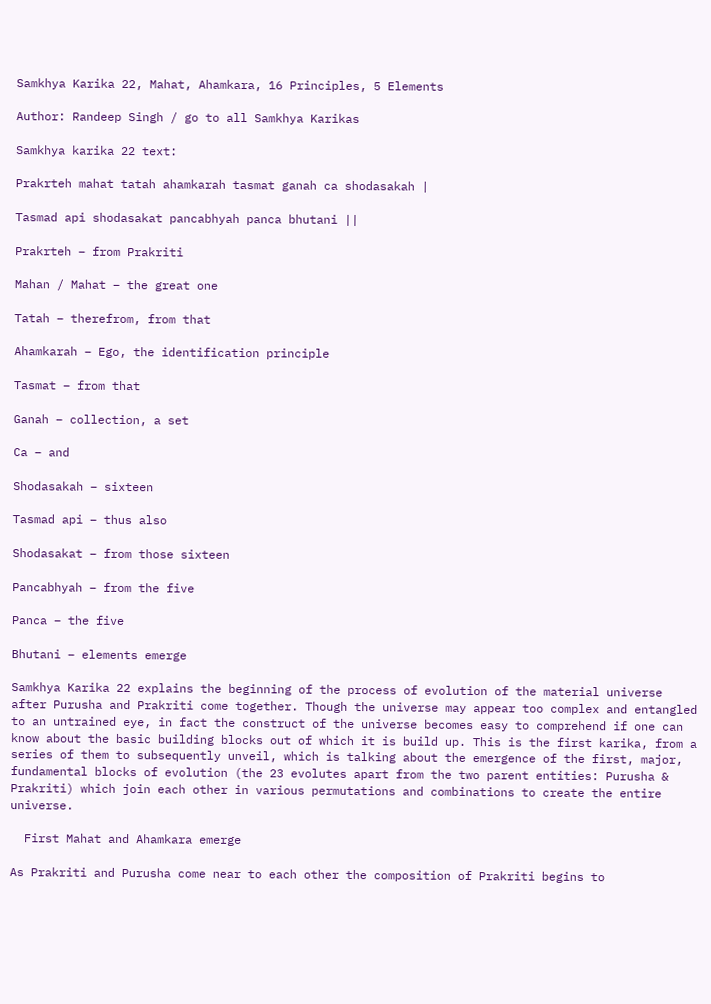Samkhya Karika 22, Mahat, Ahamkara, 16 Principles, 5 Elements

Author: Randeep Singh / go to all Samkhya Karikas

Samkhya karika 22 text:

Prakrteh mahat tatah ahamkarah tasmat ganah ca shodasakah |

Tasmad api shodasakat pancabhyah panca bhutani ||

Prakrteh – from Prakriti

Mahan / Mahat – the great one

Tatah – therefrom, from that

Ahamkarah – Ego, the identification principle

Tasmat – from that

Ganah – collection, a set

Ca – and

Shodasakah – sixteen

Tasmad api – thus also

Shodasakat – from those sixteen

Pancabhyah – from the five

Panca – the five

Bhutani – elements emerge

Samkhya Karika 22 explains the beginning of the process of evolution of the material universe after Purusha and Prakriti come together. Though the universe may appear too complex and entangled to an untrained eye, in fact the construct of the universe becomes easy to comprehend if one can know about the basic building blocks out of which it is build up. This is the first karika, from a series of them to subsequently unveil, which is talking about the emergence of the first, major, fundamental blocks of evolution (the 23 evolutes apart from the two parent entities: Purusha & Prakriti) which join each other in various permutations and combinations to create the entire universe.

  First Mahat and Ahamkara emerge

As Prakriti and Purusha come near to each other the composition of Prakriti begins to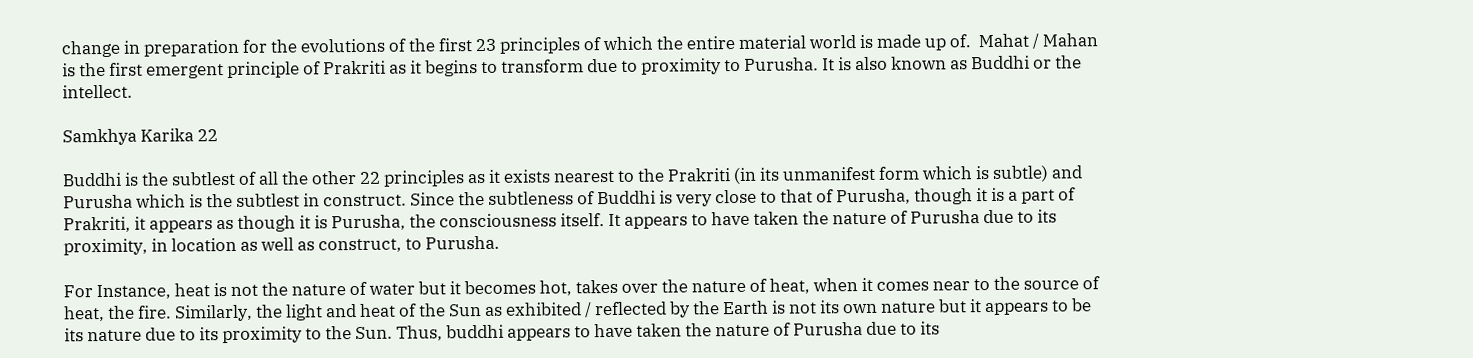change in preparation for the evolutions of the first 23 principles of which the entire material world is made up of.  Mahat / Mahan is the first emergent principle of Prakriti as it begins to transform due to proximity to Purusha. It is also known as Buddhi or the intellect.

Samkhya Karika 22

Buddhi is the subtlest of all the other 22 principles as it exists nearest to the Prakriti (in its unmanifest form which is subtle) and Purusha which is the subtlest in construct. Since the subtleness of Buddhi is very close to that of Purusha, though it is a part of Prakriti, it appears as though it is Purusha, the consciousness itself. It appears to have taken the nature of Purusha due to its proximity, in location as well as construct, to Purusha.

For Instance, heat is not the nature of water but it becomes hot, takes over the nature of heat, when it comes near to the source of heat, the fire. Similarly, the light and heat of the Sun as exhibited / reflected by the Earth is not its own nature but it appears to be its nature due to its proximity to the Sun. Thus, buddhi appears to have taken the nature of Purusha due to its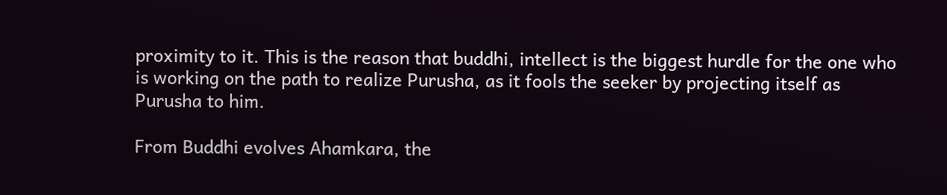proximity to it. This is the reason that buddhi, intellect is the biggest hurdle for the one who is working on the path to realize Purusha, as it fools the seeker by projecting itself as Purusha to him.

From Buddhi evolves Ahamkara, the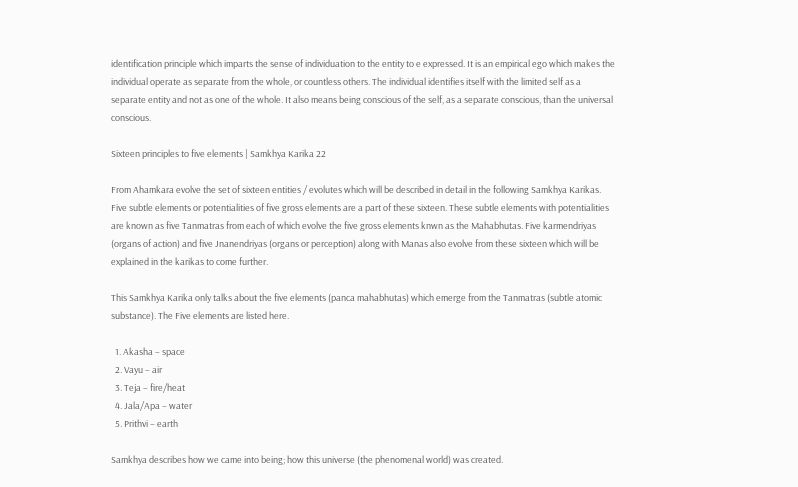identification principle which imparts the sense of individuation to the entity to e expressed. It is an empirical ego which makes the individual operate as separate from the whole, or countless others. The individual identifies itself with the limited self as a separate entity and not as one of the whole. It also means being conscious of the self, as a separate conscious, than the universal conscious.

Sixteen principles to five elements | Samkhya Karika 22

From Ahamkara evolve the set of sixteen entities / evolutes which will be described in detail in the following Samkhya Karikas. Five subtle elements or potentialities of five gross elements are a part of these sixteen. These subtle elements with potentialities are known as five Tanmatras from each of which evolve the five gross elements knwn as the Mahabhutas. Five karmendriyas (organs of action) and five Jnanendriyas (organs or perception) along with Manas also evolve from these sixteen which will be explained in the karikas to come further.

This Samkhya Karika only talks about the five elements (panca mahabhutas) which emerge from the Tanmatras (subtle atomic substance). The Five elements are listed here.

  1. Akasha – space
  2. Vayu – air
  3. Teja – fire/heat
  4. Jala/Apa – water
  5. Prithvi – earth

Samkhya describes how we came into being; how this universe (the phenomenal world) was created.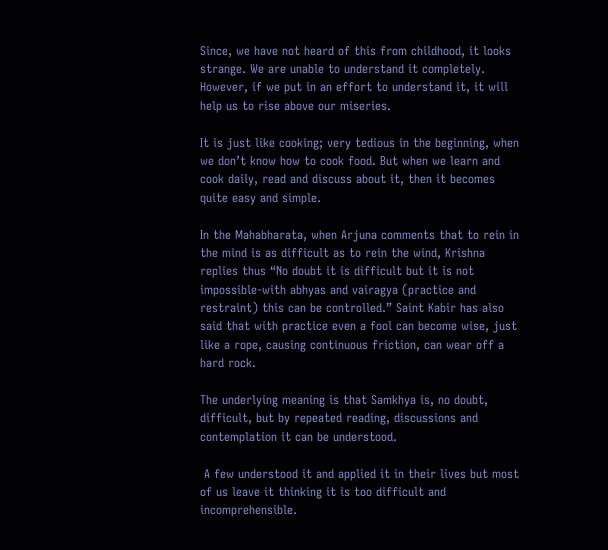Since, we have not heard of this from childhood, it looks strange. We are unable to understand it completely. However, if we put in an effort to understand it, it will help us to rise above our miseries.

It is just like cooking; very tedious in the beginning, when we don’t know how to cook food. But when we learn and cook daily, read and discuss about it, then it becomes quite easy and simple.

In the Mahabharata, when Arjuna comments that to rein in the mind is as difficult as to rein the wind, Krishna replies thus “No doubt it is difficult but it is not impossible-with abhyas and vairagya (practice and restraint) this can be controlled.” Saint Kabir has also said that with practice even a fool can become wise, just like a rope, causing continuous friction, can wear off a hard rock.

The underlying meaning is that Samkhya is, no doubt, difficult, but by repeated reading, discussions and contemplation it can be understood.

 A few understood it and applied it in their lives but most of us leave it thinking it is too difficult and incomprehensible.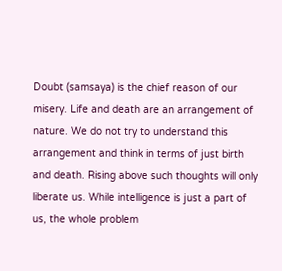Doubt (samsaya) is the chief reason of our misery. Life and death are an arrangement of nature. We do not try to understand this arrangement and think in terms of just birth and death. Rising above such thoughts will only liberate us. While intelligence is just a part of us, the whole problem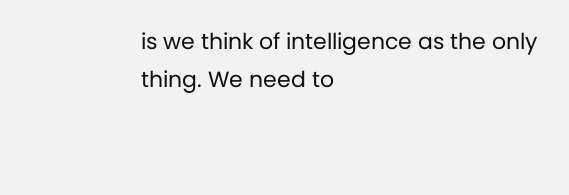is we think of intelligence as the only thing. We need to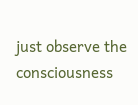just observe the consciousness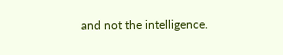and not the intelligence.